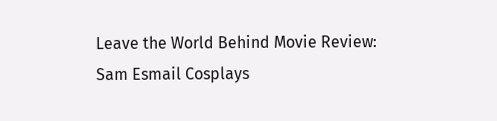Leave the World Behind Movie Review: Sam Esmail Cosplays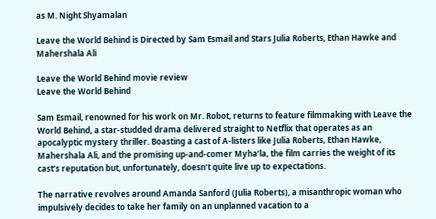as M. Night Shyamalan

Leave the World Behind is Directed by Sam Esmail and Stars Julia Roberts, Ethan Hawke and Mahershala Ali

Leave the World Behind movie review
Leave the World Behind

Sam Esmail, renowned for his work on Mr. Robot, returns to feature filmmaking with Leave the World Behind, a star-studded drama delivered straight to Netflix that operates as an apocalyptic mystery thriller. Boasting a cast of A-listers like Julia Roberts, Ethan Hawke, Mahershala Ali, and the promising up-and-comer Myha’la, the film carries the weight of its cast’s reputation but, unfortunately, doesn’t quite live up to expectations.

The narrative revolves around Amanda Sanford (Julia Roberts), a misanthropic woman who impulsively decides to take her family on an unplanned vacation to a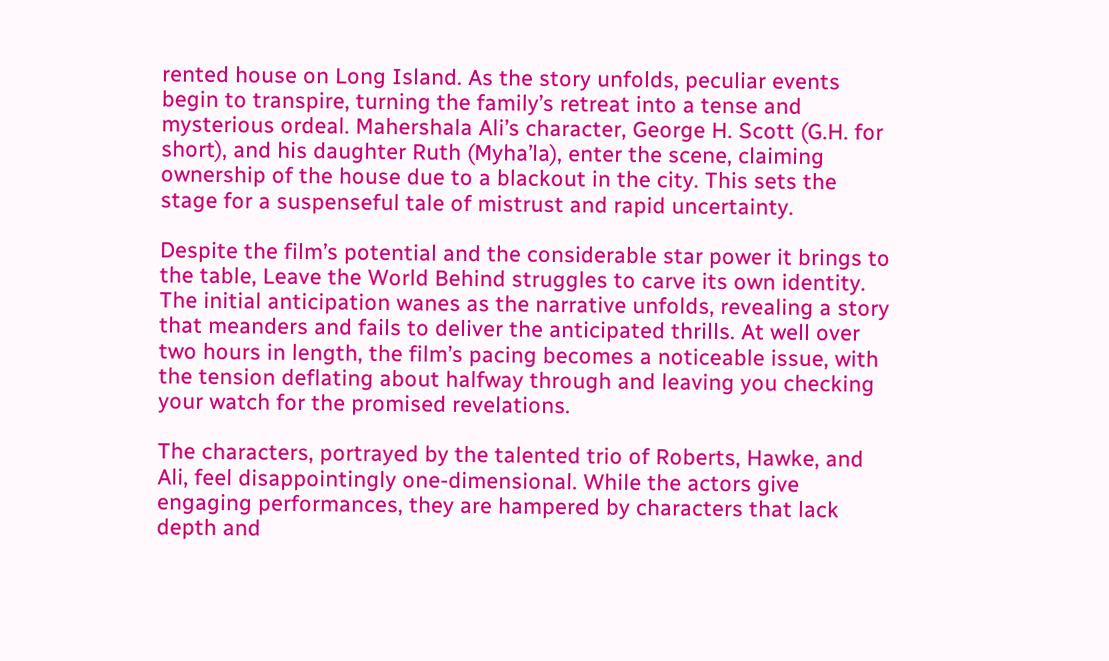rented house on Long Island. As the story unfolds, peculiar events begin to transpire, turning the family’s retreat into a tense and mysterious ordeal. Mahershala Ali’s character, George H. Scott (G.H. for short), and his daughter Ruth (Myha’la), enter the scene, claiming ownership of the house due to a blackout in the city. This sets the stage for a suspenseful tale of mistrust and rapid uncertainty.

Despite the film’s potential and the considerable star power it brings to the table, Leave the World Behind struggles to carve its own identity. The initial anticipation wanes as the narrative unfolds, revealing a story that meanders and fails to deliver the anticipated thrills. At well over two hours in length, the film’s pacing becomes a noticeable issue, with the tension deflating about halfway through and leaving you checking your watch for the promised revelations.

The characters, portrayed by the talented trio of Roberts, Hawke, and Ali, feel disappointingly one-dimensional. While the actors give engaging performances, they are hampered by characters that lack depth and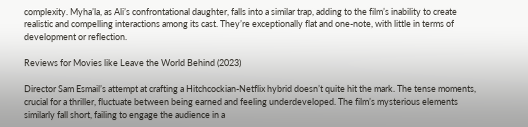complexity. Myha’la, as Ali’s confrontational daughter, falls into a similar trap, adding to the film’s inability to create realistic and compelling interactions among its cast. They’re exceptionally flat and one-note, with little in terms of development or reflection.

Reviews for Movies like Leave the World Behind (2023)

Director Sam Esmail’s attempt at crafting a Hitchcockian-Netflix hybrid doesn’t quite hit the mark. The tense moments, crucial for a thriller, fluctuate between being earned and feeling underdeveloped. The film’s mysterious elements similarly fall short, failing to engage the audience in a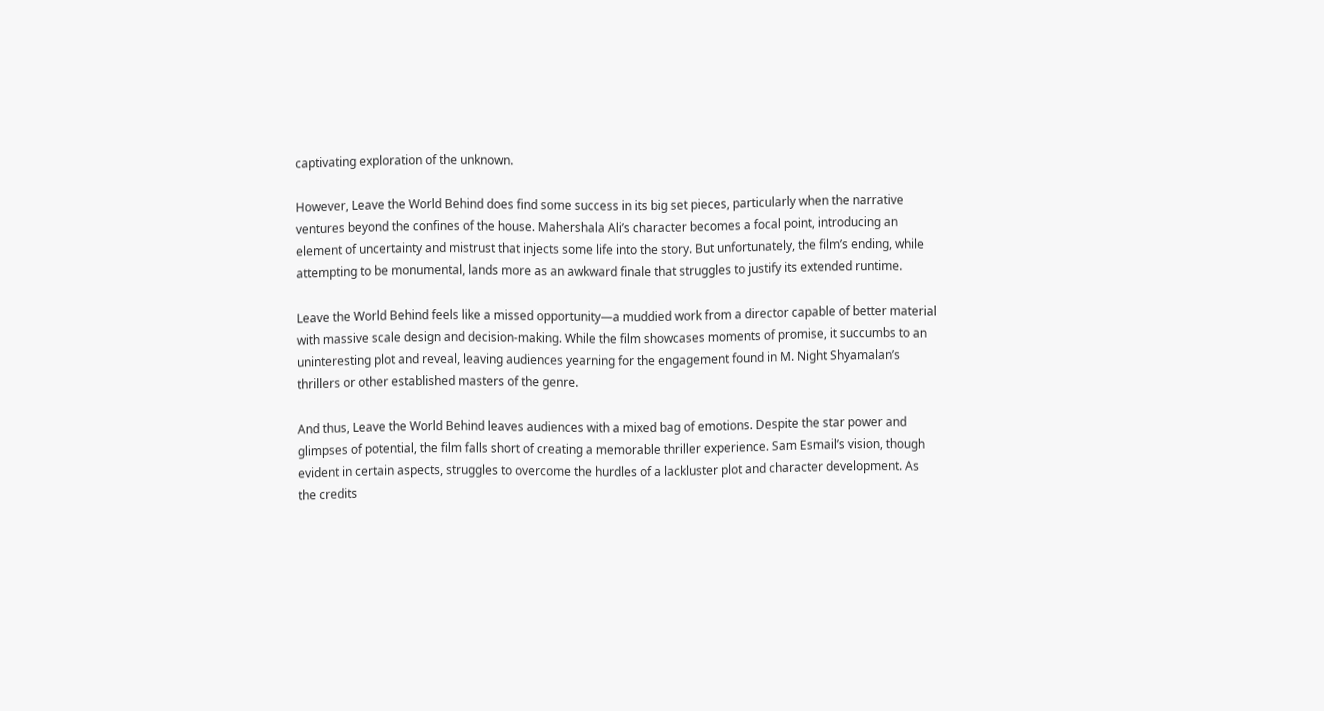captivating exploration of the unknown.

However, Leave the World Behind does find some success in its big set pieces, particularly when the narrative ventures beyond the confines of the house. Mahershala Ali’s character becomes a focal point, introducing an element of uncertainty and mistrust that injects some life into the story. But unfortunately, the film’s ending, while attempting to be monumental, lands more as an awkward finale that struggles to justify its extended runtime.

Leave the World Behind feels like a missed opportunity—a muddied work from a director capable of better material with massive scale design and decision-making. While the film showcases moments of promise, it succumbs to an uninteresting plot and reveal, leaving audiences yearning for the engagement found in M. Night Shyamalan’s thrillers or other established masters of the genre.

And thus, Leave the World Behind leaves audiences with a mixed bag of emotions. Despite the star power and glimpses of potential, the film falls short of creating a memorable thriller experience. Sam Esmail’s vision, though evident in certain aspects, struggles to overcome the hurdles of a lackluster plot and character development. As the credits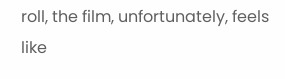roll, the film, unfortunately, feels like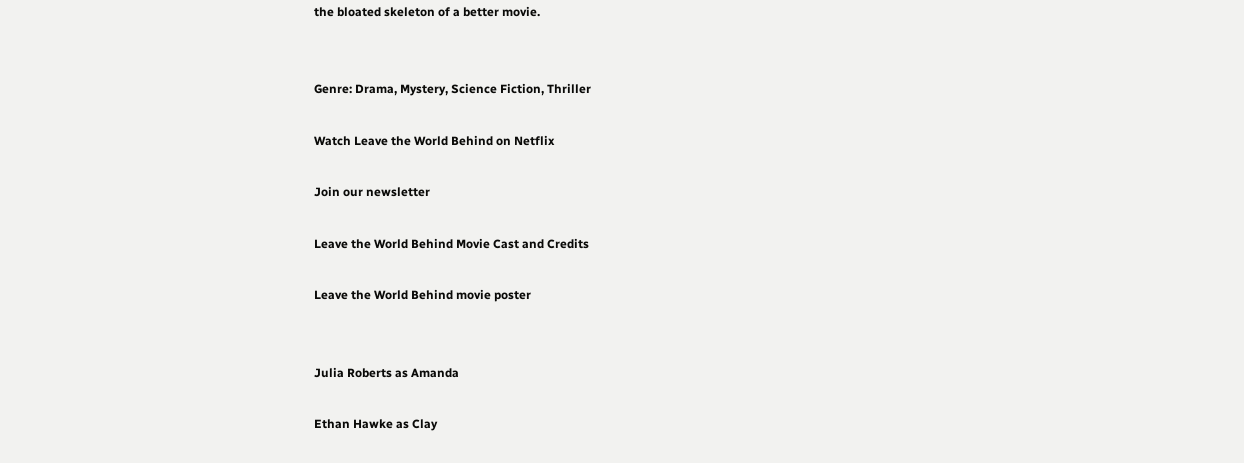the bloated skeleton of a better movie.


Genre: Drama, Mystery, Science Fiction, Thriller

Watch Leave the World Behind on Netflix

Join our newsletter

Leave the World Behind Movie Cast and Credits

Leave the World Behind movie poster


Julia Roberts as Amanda

Ethan Hawke as Clay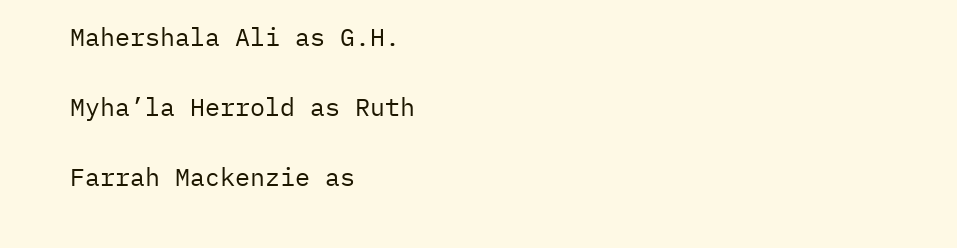Mahershala Ali as G.H.

Myha’la Herrold as Ruth

Farrah Mackenzie as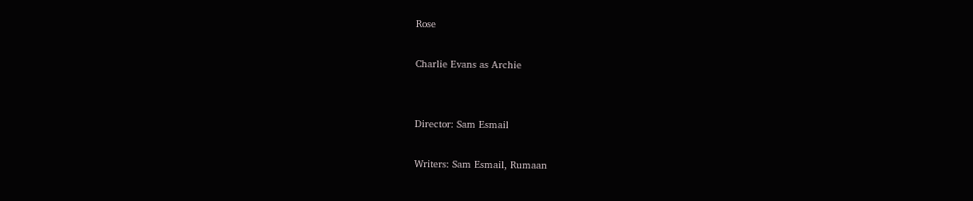Rose

Charlie Evans as Archie


Director: Sam Esmail

Writers: Sam Esmail, Rumaan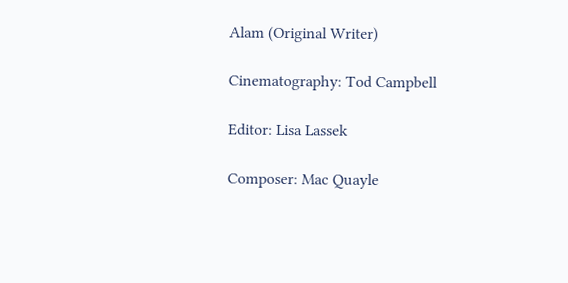Alam (Original Writer)

Cinematography: Tod Campbell

Editor: Lisa Lassek

Composer: Mac Quayle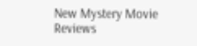New Mystery Movie Reviews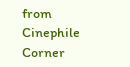from Cinephile Corner